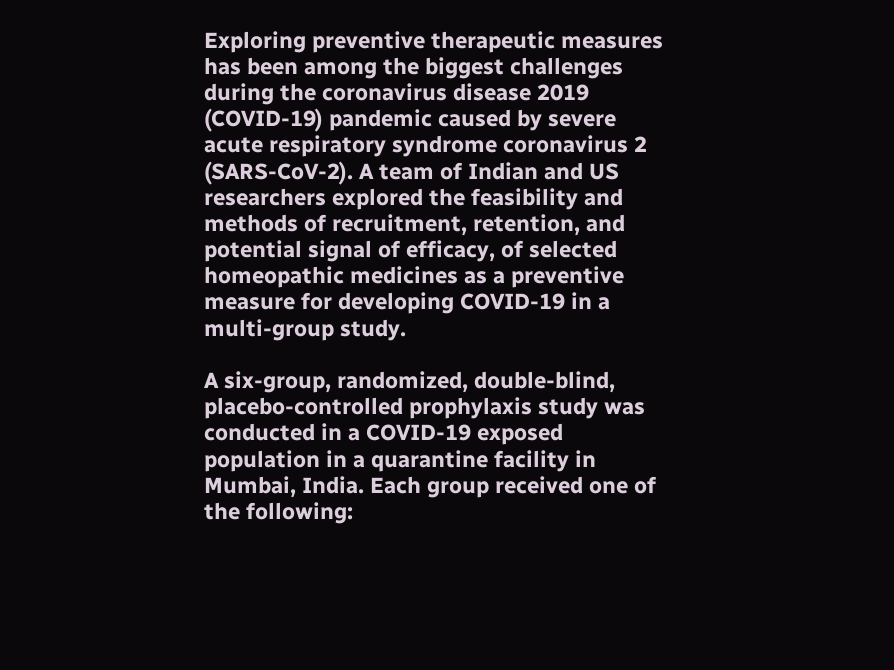Exploring preventive therapeutic measures has been among the biggest challenges during the coronavirus disease 2019 (COVID-19) pandemic caused by severe acute respiratory syndrome coronavirus 2 (SARS-CoV-2). A team of Indian and US researchers explored the feasibility and methods of recruitment, retention, and potential signal of efficacy, of selected homeopathic medicines as a preventive measure for developing COVID-19 in a multi-group study.

A six-group, randomized, double-blind, placebo-controlled prophylaxis study was conducted in a COVID-19 exposed population in a quarantine facility in Mumbai, India. Each group received one of the following: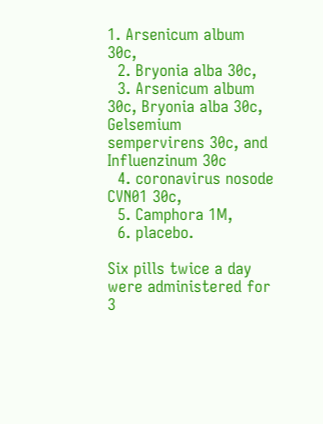1. Arsenicum album 30c,
  2. Bryonia alba 30c,
  3. Arsenicum album 30c, Bryonia alba 30c, Gelsemium sempervirens 30c, and Influenzinum 30c
  4. coronavirus nosode CVN01 30c,
  5. Camphora 1M,
  6. placebo.

Six pills twice a day were administered for 3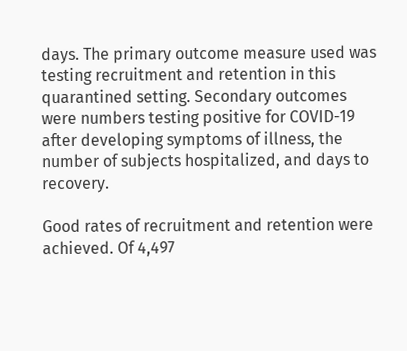days. The primary outcome measure used was testing recruitment and retention in this quarantined setting. Secondary outcomes were numbers testing positive for COVID-19 after developing symptoms of illness, the number of subjects hospitalized, and days to recovery.

Good rates of recruitment and retention were achieved. Of 4,497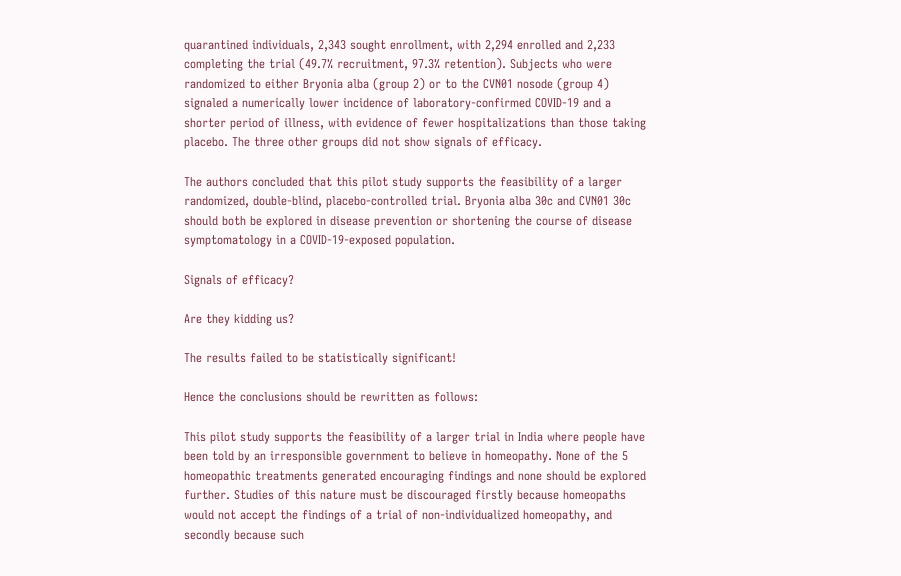quarantined individuals, 2,343 sought enrollment, with 2,294 enrolled and 2,233 completing the trial (49.7% recruitment, 97.3% retention). Subjects who were randomized to either Bryonia alba (group 2) or to the CVN01 nosode (group 4) signaled a numerically lower incidence of laboratory-confirmed COVID-19 and a shorter period of illness, with evidence of fewer hospitalizations than those taking placebo. The three other groups did not show signals of efficacy.

The authors concluded that this pilot study supports the feasibility of a larger randomized, double-blind, placebo-controlled trial. Bryonia alba 30c and CVN01 30c should both be explored in disease prevention or shortening the course of disease symptomatology in a COVID-19-exposed population.

Signals of efficacy?

Are they kidding us?

The results failed to be statistically significant!

Hence the conclusions should be rewritten as follows:

This pilot study supports the feasibility of a larger trial in India where people have been told by an irresponsible government to believe in homeopathy. None of the 5 homeopathic treatments generated encouraging findings and none should be explored further. Studies of this nature must be discouraged firstly because homeopaths would not accept the findings of a trial of non-individualized homeopathy, and secondly because such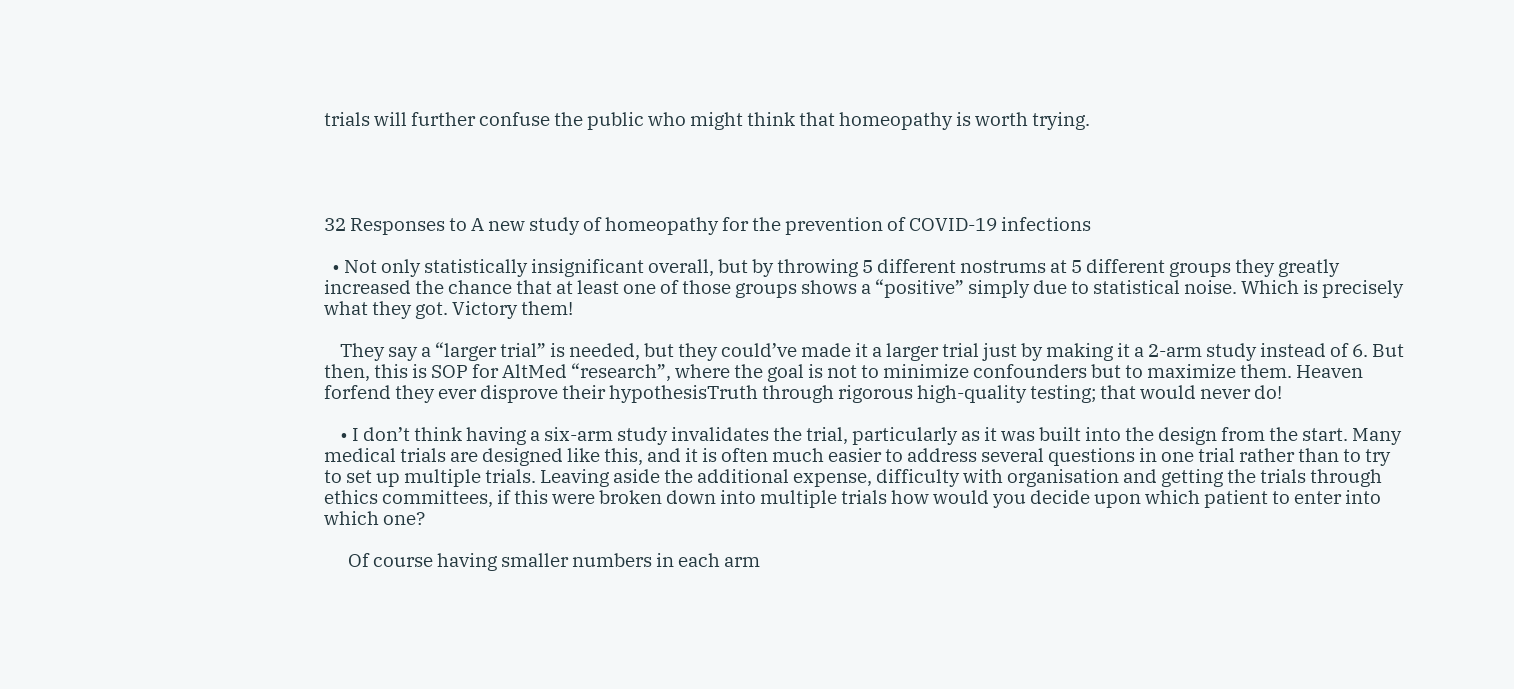trials will further confuse the public who might think that homeopathy is worth trying.




32 Responses to A new study of homeopathy for the prevention of COVID-19 infections

  • Not only statistically insignificant overall, but by throwing 5 different nostrums at 5 different groups they greatly increased the chance that at least one of those groups shows a “positive” simply due to statistical noise. Which is precisely what they got. Victory them!

    They say a “larger trial” is needed, but they could’ve made it a larger trial just by making it a 2-arm study instead of 6. But then, this is SOP for AltMed “research”, where the goal is not to minimize confounders but to maximize them. Heaven forfend they ever disprove their hypothesisTruth through rigorous high-quality testing; that would never do!

    • I don’t think having a six-arm study invalidates the trial, particularly as it was built into the design from the start. Many medical trials are designed like this, and it is often much easier to address several questions in one trial rather than to try to set up multiple trials. Leaving aside the additional expense, difficulty with organisation and getting the trials through ethics committees, if this were broken down into multiple trials how would you decide upon which patient to enter into which one?

      Of course having smaller numbers in each arm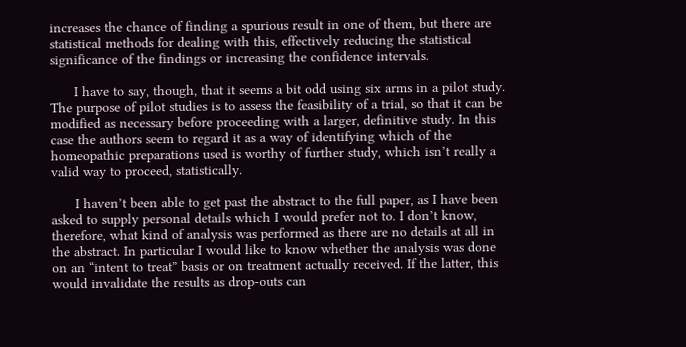increases the chance of finding a spurious result in one of them, but there are statistical methods for dealing with this, effectively reducing the statistical significance of the findings or increasing the confidence intervals.

      I have to say, though, that it seems a bit odd using six arms in a pilot study. The purpose of pilot studies is to assess the feasibility of a trial, so that it can be modified as necessary before proceeding with a larger, definitive study. In this case the authors seem to regard it as a way of identifying which of the homeopathic preparations used is worthy of further study, which isn’t really a valid way to proceed, statistically.

      I haven’t been able to get past the abstract to the full paper, as I have been asked to supply personal details which I would prefer not to. I don’t know, therefore, what kind of analysis was performed as there are no details at all in the abstract. In particular I would like to know whether the analysis was done on an “intent to treat” basis or on treatment actually received. If the latter, this would invalidate the results as drop-outs can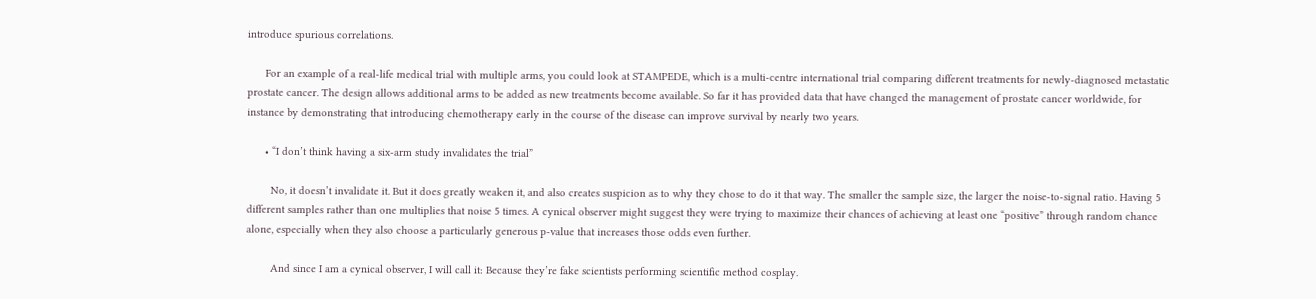introduce spurious correlations.

      For an example of a real-life medical trial with multiple arms, you could look at STAMPEDE, which is a multi-centre international trial comparing different treatments for newly-diagnosed metastatic prostate cancer. The design allows additional arms to be added as new treatments become available. So far it has provided data that have changed the management of prostate cancer worldwide, for instance by demonstrating that introducing chemotherapy early in the course of the disease can improve survival by nearly two years.

      • “I don’t think having a six-arm study invalidates the trial”

        No, it doesn’t invalidate it. But it does greatly weaken it, and also creates suspicion as to why they chose to do it that way. The smaller the sample size, the larger the noise-to-signal ratio. Having 5 different samples rather than one multiplies that noise 5 times. A cynical observer might suggest they were trying to maximize their chances of achieving at least one “positive” through random chance alone, especially when they also choose a particularly generous p-value that increases those odds even further.

        And since I am a cynical observer, I will call it: Because they’re fake scientists performing scientific method cosplay.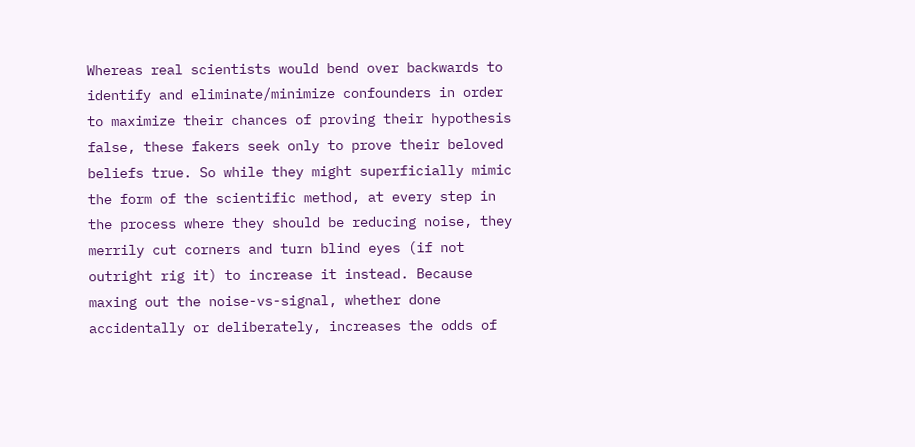Whereas real scientists would bend over backwards to identify and eliminate/minimize confounders in order to maximize their chances of proving their hypothesis false, these fakers seek only to prove their beloved beliefs true. So while they might superficially mimic the form of the scientific method, at every step in the process where they should be reducing noise, they merrily cut corners and turn blind eyes (if not outright rig it) to increase it instead. Because maxing out the noise-vs-signal, whether done accidentally or deliberately, increases the odds of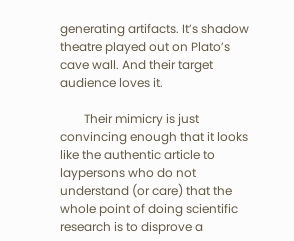generating artifacts. It’s shadow theatre played out on Plato’s cave wall. And their target audience loves it.

        Their mimicry is just convincing enough that it looks like the authentic article to laypersons who do not understand (or care) that the whole point of doing scientific research is to disprove a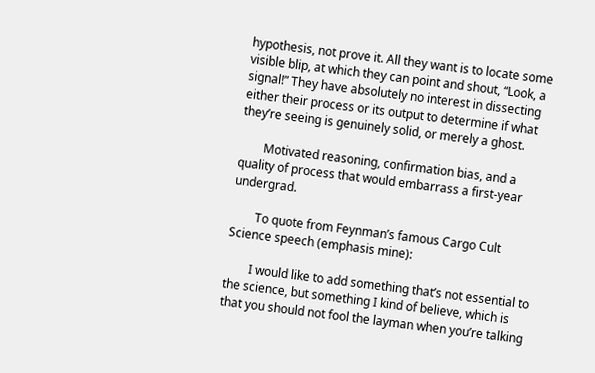hypothesis, not prove it. All they want is to locate some visible blip, at which they can point and shout, “Look, a signal!” They have absolutely no interest in dissecting either their process or its output to determine if what they’re seeing is genuinely solid, or merely a ghost.

        Motivated reasoning, confirmation bias, and a quality of process that would embarrass a first-year undergrad.

        To quote from Feynman’s famous Cargo Cult Science speech (emphasis mine):

        I would like to add something that’s not essential to the science, but something I kind of believe, which is that you should not fool the layman when you’re talking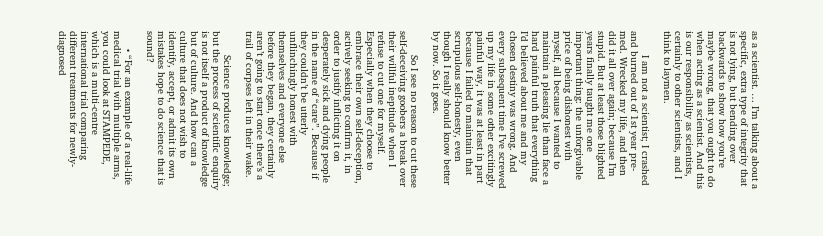as a scientist. … I’m talking about a specific, extra type of integrity that is not lying, but bending over backwards to show how you’re maybe wrong, that you ought to do when acting as a scientist. And this is our responsibility as scientists, certainly to other scientists, and I think to laymen.

        I am not a scientist; I crashed and burned out of 1st year pre-med. Wrecked my life, and then did it all over again; because I’m stupid. But at least those blighted years finally taught me one important thing: the unforgivable price of being dishonest with myself, all because I wanted to maintain a pleasing lie than face a hard painful truth that everything I’d believed about me and my chosen destiny was wrong. And every subsequent time I’ve screwed up my life in some other excitingly painful way, it was at least in part because I failed to maintain that scrupulous self-honesty, even though I really should know better by now. So it goes.

        So I see no reason to cut these self-deceiving goobers a break over their willful ineptitude when I refuse to cut one for myself. Especially when they choose to embrace their own self-deception, actively seeking to confirm it, in order to justify inflicting it on desperately sick and dying people in the name of “care”. Because if they couldn’t be utterly unflinchingly honest with themselves and everyone else before they began, they certainly aren’t going to start once there’s a trail of corpses left in their wake.

        Science produces knowledge; but the process of scientific enquiry is not itself a product of knowledge but of culture. And how can a culture that does not wish to identify, accept, or admit its own mistakes hope to do science that is sound?

      • “For an example of a real-life medical trial with multiple arms, you could look at STAMPEDE, which is a multi-centre international trial comparing different treatments for newly-diagnosed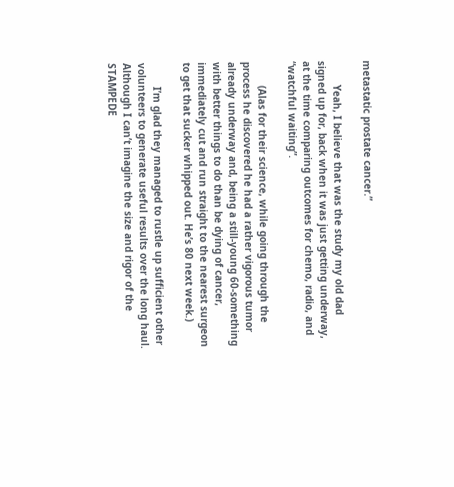metastatic prostate cancer.”

        Yeah, I believe that was the study my old dad signed up for, back when it was just getting underway, at the time comparing outcomes for chemo, radio, and “watchful waiting”.

        (Alas for their science, while going through the process he discovered he had a rather vigorous tumor already underway and, being a still-young 60-something with better things to do than be dying of cancer, immediately cut and run straight to the nearest surgeon to get that sucker whipped out. He’s 80 next week.)

        I’m glad they managed to rustle up sufficient other volunteers to generate useful results over the long haul. Although I can’t imagine the size and rigor of the STAMPEDE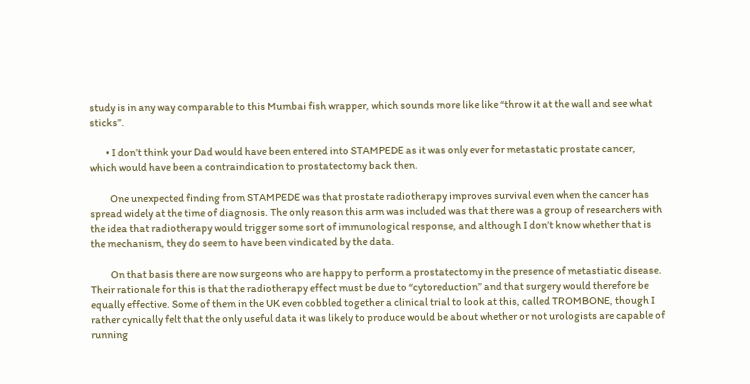study is in any way comparable to this Mumbai fish wrapper, which sounds more like like “throw it at the wall and see what sticks”.

        • I don’t think your Dad would have been entered into STAMPEDE as it was only ever for metastatic prostate cancer, which would have been a contraindication to prostatectomy back then.

          One unexpected finding from STAMPEDE was that prostate radiotherapy improves survival even when the cancer has spread widely at the time of diagnosis. The only reason this arm was included was that there was a group of researchers with the idea that radiotherapy would trigger some sort of immunological response, and although I don’t know whether that is the mechanism, they do seem to have been vindicated by the data.

          On that basis there are now surgeons who are happy to perform a prostatectomy in the presence of metastiatic disease. Their rationale for this is that the radiotherapy effect must be due to “cytoreduction” and that surgery would therefore be equally effective. Some of them in the UK even cobbled together a clinical trial to look at this, called TROMBONE, though I rather cynically felt that the only useful data it was likely to produce would be about whether or not urologists are capable of running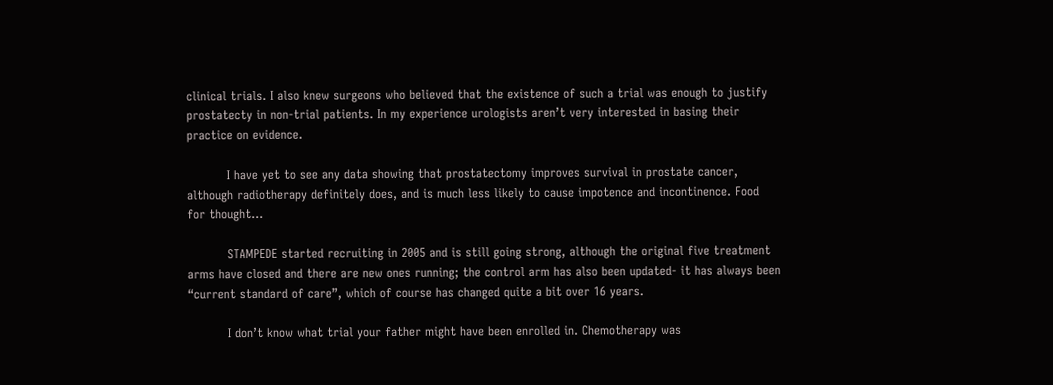clinical trials. I also knew surgeons who believed that the existence of such a trial was enough to justify prostatecty in non-trial patients. In my experience urologists aren’t very interested in basing their practice on evidence.

          I have yet to see any data showing that prostatectomy improves survival in prostate cancer, although radiotherapy definitely does, and is much less likely to cause impotence and incontinence. Food for thought…

          STAMPEDE started recruiting in 2005 and is still going strong, although the original five treatment arms have closed and there are new ones running; the control arm has also been updated- it has always been “current standard of care”, which of course has changed quite a bit over 16 years.

          I don’t know what trial your father might have been enrolled in. Chemotherapy was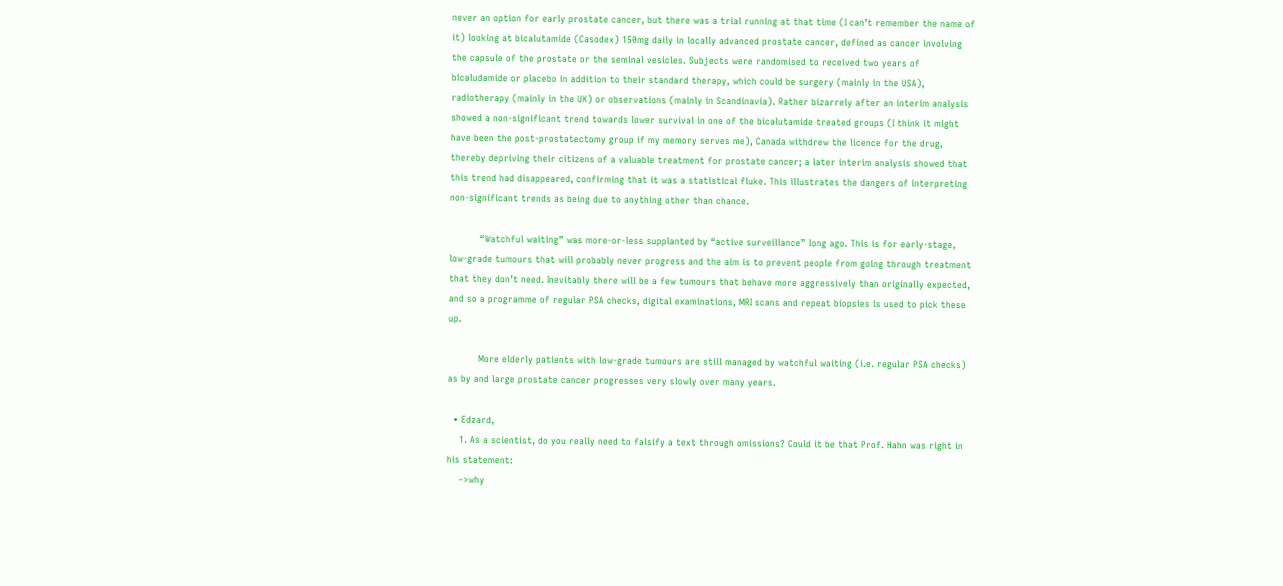never an option for early prostate cancer, but there was a trial running at that time (I can’t remember the name of it) looking at bicalutamide (Casodex) 150mg daily in locally advanced prostate cancer, defined as cancer involving the capsule of the prostate or the seminal vesicles. Subjects were randomised to received two years of bicaludamide or placebo in addition to their standard therapy, which could be surgery (mainly in the USA), radiotherapy (mainly in the UK) or observations (mainly in Scandinavia). Rather bizarrely after an interim analysis showed a non-significant trend towards lower survival in one of the bicalutamide treated groups (I think it might have been the post-prostatectomy group if my memory serves me), Canada withdrew the licence for the drug, thereby depriving their citizens of a valuable treatment for prostate cancer; a later interim analysis showed that this trend had disappeared, confirming that it was a statistical fluke. This illustrates the dangers of interpreting non-significant trends as being due to anything other than chance.

          “Watchful waiting” was more-or-less supplanted by “active surveillance” long ago. This is for early-stage, low-grade tumours that will probably never progress and the aim is to prevent people from going through treatment that they don’t need. Inevitably there will be a few tumours that behave more aggressively than originally expected, and so a programme of regular PSA checks, digital examinations, MRI scans and repeat biopsies is used to pick these up.

          More elderly patients with low-grade tumours are still managed by watchful waiting (i.e. regular PSA checks) as by and large prostate cancer progresses very slowly over many years.

  • Edzard,
    1. As a scientist, do you really need to falsify a text through omissions? Could it be that Prof. Hahn was right in his statement:
    –>why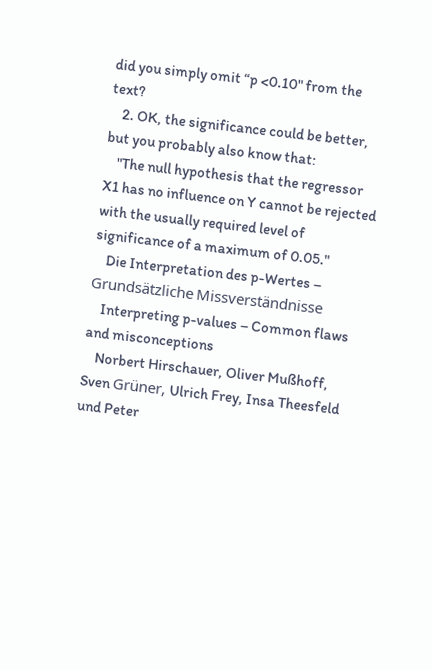did you simply omit “p <0.10" from the text?
    2. OK, the significance could be better, but you probably also know that:
    "The null hypothesis that the regressor X1 has no influence on Y cannot be rejected with the usually required level of significance of a maximum of 0.05."
    Die Interpretation des p-Wertes – Grundsätzliche Missverständnisse
    Interpreting p-values – Common flaws and misconceptions
    Norbert Hirschauer, Oliver Mußhoff, Sven Grüner, Ulrich Frey, Insa Theesfeld und Peter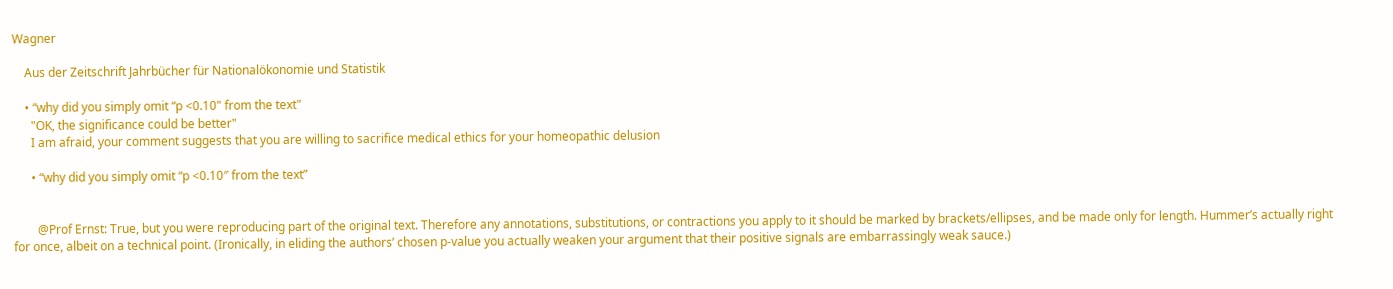Wagner

    Aus der Zeitschrift Jahrbücher für Nationalökonomie und Statistik

    • “why did you simply omit “p <0.10" from the text"
      "OK, the significance could be better"
      I am afraid, your comment suggests that you are willing to sacrifice medical ethics for your homeopathic delusion

      • “why did you simply omit “p <0.10″ from the text”


        @Prof Ernst: True, but you were reproducing part of the original text. Therefore any annotations, substitutions, or contractions you apply to it should be marked by brackets/ellipses, and be made only for length. Hummer’s actually right for once, albeit on a technical point. (Ironically, in eliding the authors’ chosen p-value you actually weaken your argument that their positive signals are embarrassingly weak sauce.)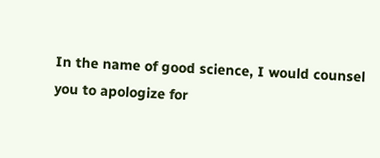In the name of good science, I would counsel you to apologize for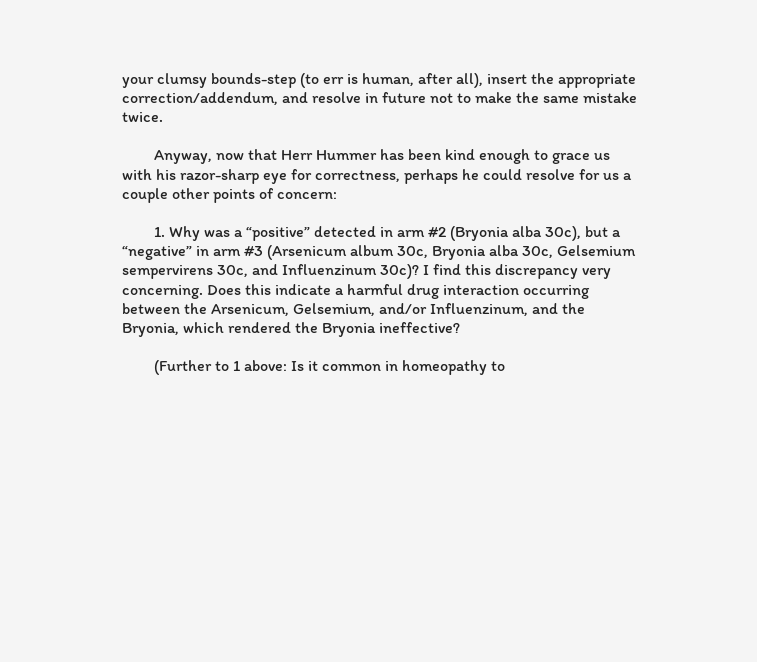your clumsy bounds-step (to err is human, after all), insert the appropriate correction/addendum, and resolve in future not to make the same mistake twice.

        Anyway, now that Herr Hummer has been kind enough to grace us with his razor-sharp eye for correctness, perhaps he could resolve for us a couple other points of concern:

        1. Why was a “positive” detected in arm #2 (Bryonia alba 30c), but a “negative” in arm #3 (Arsenicum album 30c, Bryonia alba 30c, Gelsemium sempervirens 30c, and Influenzinum 30c)? I find this discrepancy very concerning. Does this indicate a harmful drug interaction occurring between the Arsenicum, Gelsemium, and/or Influenzinum, and the Bryonia, which rendered the Bryonia ineffective?

        (Further to 1 above: Is it common in homeopathy to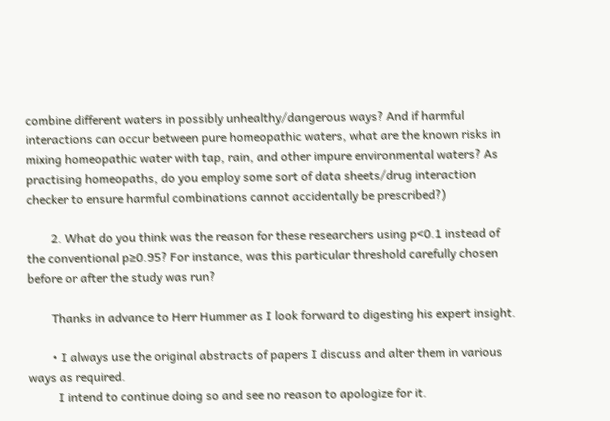combine different waters in possibly unhealthy/dangerous ways? And if harmful interactions can occur between pure homeopathic waters, what are the known risks in mixing homeopathic water with tap, rain, and other impure environmental waters? As practising homeopaths, do you employ some sort of data sheets/drug interaction checker to ensure harmful combinations cannot accidentally be prescribed?)

        2. What do you think was the reason for these researchers using p<0.1 instead of the conventional p≥0.95? For instance, was this particular threshold carefully chosen before or after the study was run?

        Thanks in advance to Herr Hummer as I look forward to digesting his expert insight.

        • I always use the original abstracts of papers I discuss and alter them in various ways as required.
          I intend to continue doing so and see no reason to apologize for it.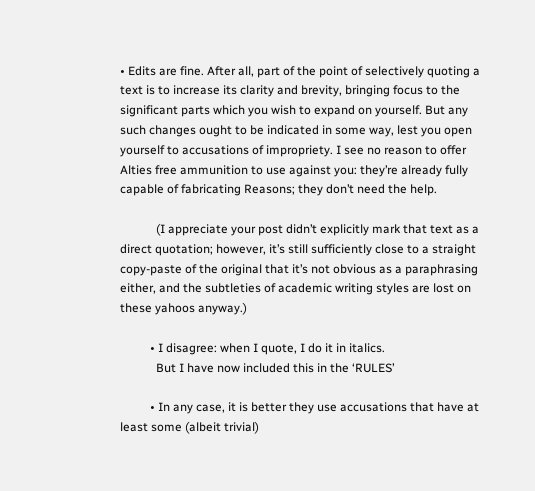• Edits are fine. After all, part of the point of selectively quoting a text is to increase its clarity and brevity, bringing focus to the significant parts which you wish to expand on yourself. But any such changes ought to be indicated in some way, lest you open yourself to accusations of impropriety. I see no reason to offer Alties free ammunition to use against you: they’re already fully capable of fabricating Reasons; they don’t need the help.

            (I appreciate your post didn’t explicitly mark that text as a direct quotation; however, it’s still sufficiently close to a straight copy-paste of the original that it’s not obvious as a paraphrasing either, and the subtleties of academic writing styles are lost on these yahoos anyway.)

          • I disagree: when I quote, I do it in italics.
            But I have now included this in the ‘RULES’

          • In any case, it is better they use accusations that have at least some (albeit trivial)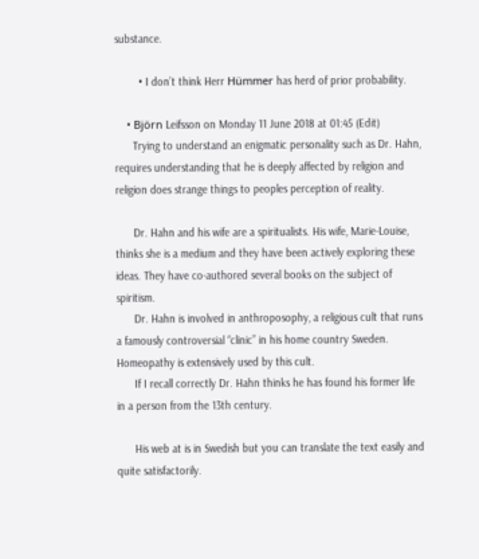substance.

        • I don’t think Herr Hümmer has herd of prior probability.

    • Björn Leifsson on Monday 11 June 2018 at 01:45 (Edit)
      Trying to understand an enigmatic personality such as Dr. Hahn, requires understanding that he is deeply affected by religion and religion does strange things to peoples perception of reality.

      Dr. Hahn and his wife are a spiritualists. His wife, Marie-Louise, thinks she is a medium and they have been actively exploring these ideas. They have co-authored several books on the subject of spiritism.
      Dr. Hahn is involved in anthroposophy, a religious cult that runs a famously controversial “clinic” in his home country Sweden. Homeopathy is extensively used by this cult.
      If I recall correctly Dr. Hahn thinks he has found his former life in a person from the 13th century.

      His web at is in Swedish but you can translate the text easily and quite satisfactorily.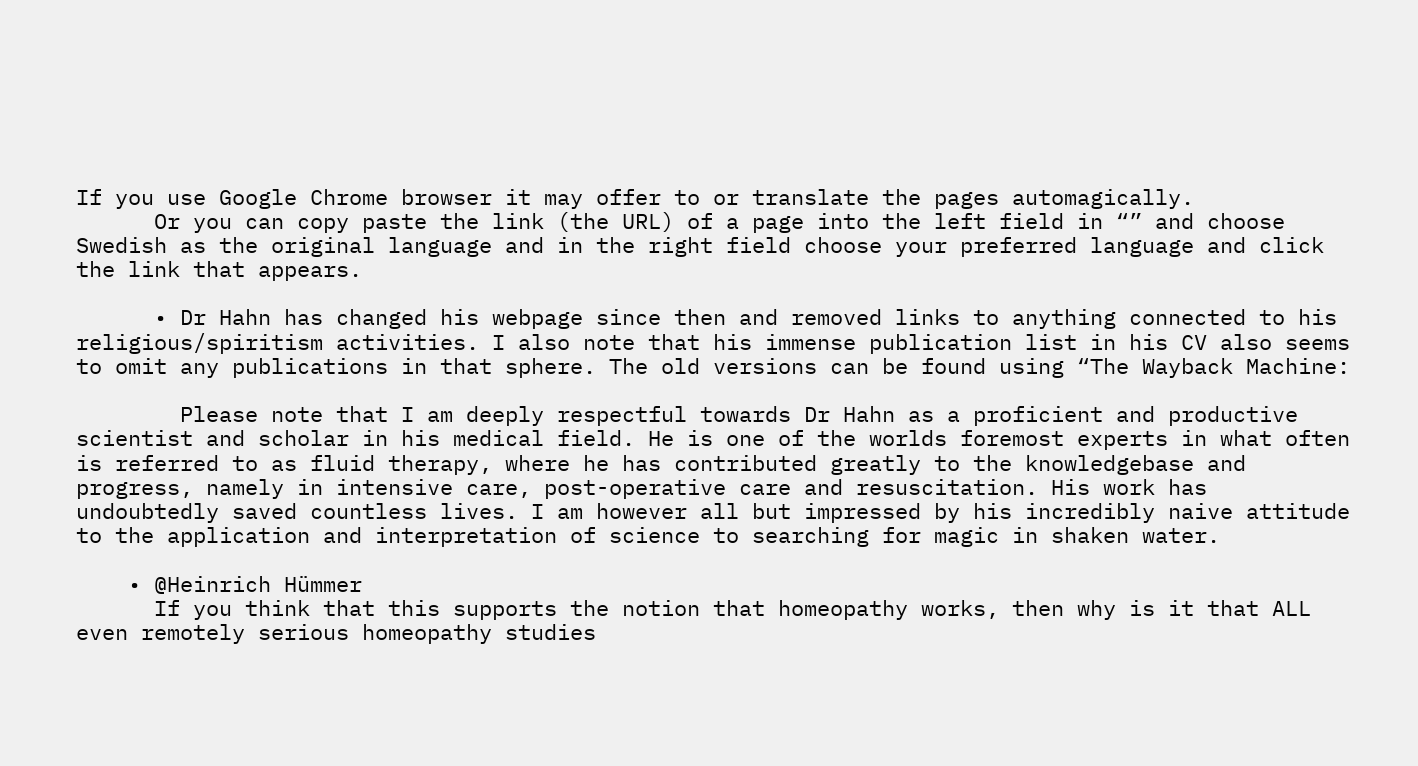If you use Google Chrome browser it may offer to or translate the pages automagically.
      Or you can copy paste the link (the URL) of a page into the left field in “” and choose Swedish as the original language and in the right field choose your preferred language and click the link that appears.

      • Dr Hahn has changed his webpage since then and removed links to anything connected to his religious/spiritism activities. I also note that his immense publication list in his CV also seems to omit any publications in that sphere. The old versions can be found using “The Wayback Machine:

        Please note that I am deeply respectful towards Dr Hahn as a proficient and productive scientist and scholar in his medical field. He is one of the worlds foremost experts in what often is referred to as fluid therapy, where he has contributed greatly to the knowledgebase and progress, namely in intensive care, post-operative care and resuscitation. His work has undoubtedly saved countless lives. I am however all but impressed by his incredibly naive attitude to the application and interpretation of science to searching for magic in shaken water.

    • @Heinrich Hümmer
      If you think that this supports the notion that homeopathy works, then why is it that ALL even remotely serious homeopathy studies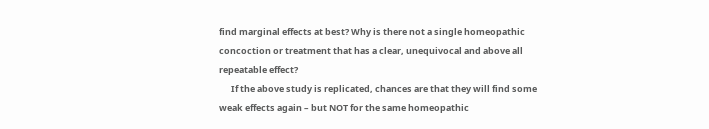find marginal effects at best? Why is there not a single homeopathic concoction or treatment that has a clear, unequivocal and above all repeatable effect?
      If the above study is replicated, chances are that they will find some weak effects again – but NOT for the same homeopathic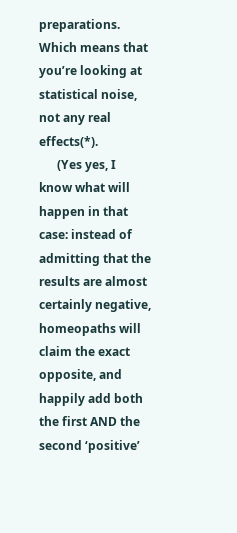preparations. Which means that you’re looking at statistical noise, not any real effects(*).
      (Yes yes, I know what will happen in that case: instead of admitting that the results are almost certainly negative, homeopaths will claim the exact opposite, and happily add both the first AND the second ‘positive’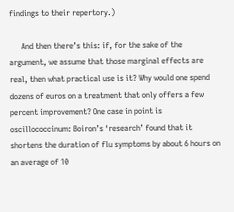findings to their repertory.)

      And then there’s this: if, for the sake of the argument, we assume that those marginal effects are real, then what practical use is it? Why would one spend dozens of euros on a treatment that only offers a few percent improvement? One case in point is oscillococcinum: Boiron’s ‘research’ found that it shortens the duration of flu symptoms by about 6 hours on an average of 10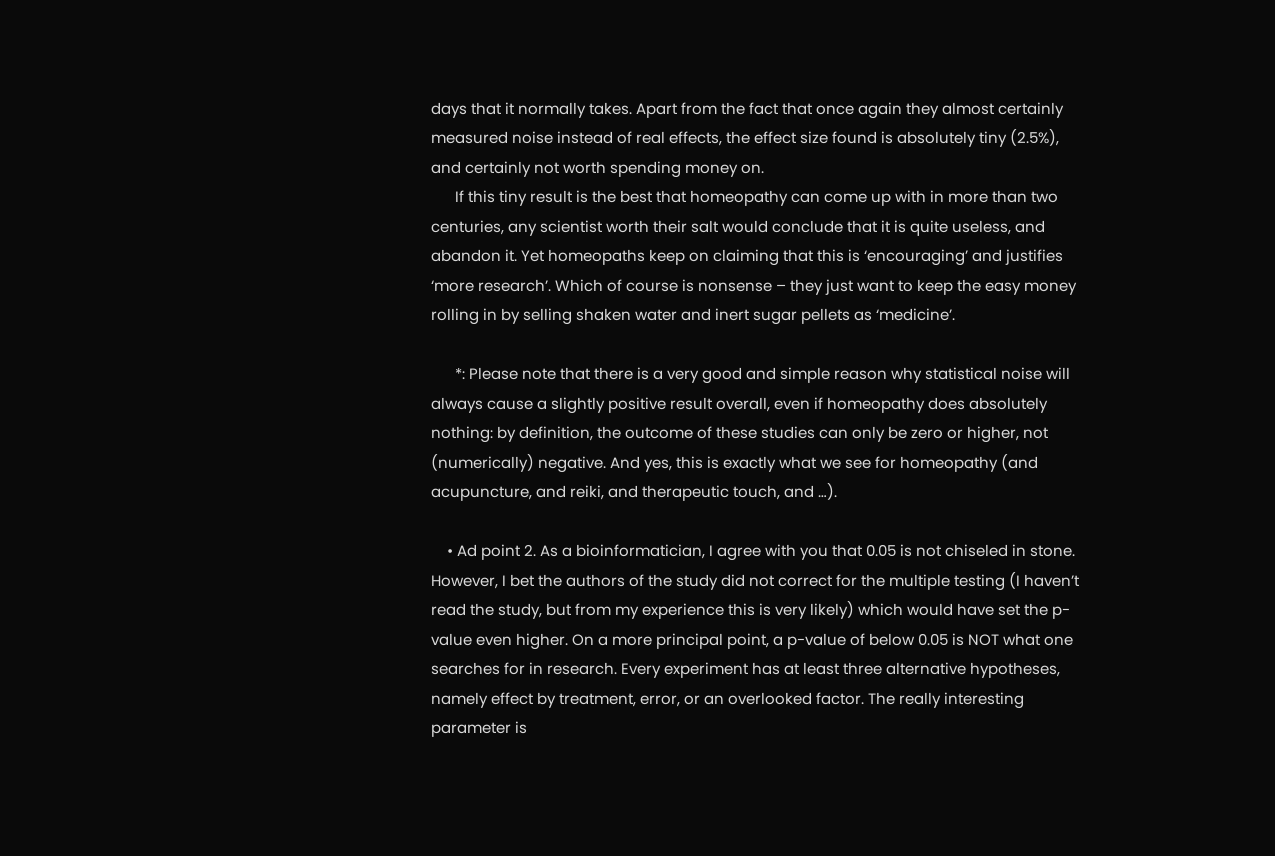days that it normally takes. Apart from the fact that once again they almost certainly measured noise instead of real effects, the effect size found is absolutely tiny (2.5%), and certainly not worth spending money on.
      If this tiny result is the best that homeopathy can come up with in more than two centuries, any scientist worth their salt would conclude that it is quite useless, and abandon it. Yet homeopaths keep on claiming that this is ‘encouraging’ and justifies ‘more research’. Which of course is nonsense – they just want to keep the easy money rolling in by selling shaken water and inert sugar pellets as ‘medicine’.

      *: Please note that there is a very good and simple reason why statistical noise will always cause a slightly positive result overall, even if homeopathy does absolutely nothing: by definition, the outcome of these studies can only be zero or higher, not (numerically) negative. And yes, this is exactly what we see for homeopathy (and acupuncture, and reiki, and therapeutic touch, and …).

    • Ad point 2. As a bioinformatician, I agree with you that 0.05 is not chiseled in stone. However, I bet the authors of the study did not correct for the multiple testing (I haven’t read the study, but from my experience this is very likely) which would have set the p-value even higher. On a more principal point, a p-value of below 0.05 is NOT what one searches for in research. Every experiment has at least three alternative hypotheses, namely effect by treatment, error, or an overlooked factor. The really interesting parameter is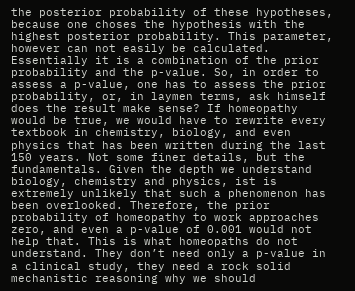the posterior probability of these hypotheses, because one choses the hypothesis with the highest posterior probability. This parameter, however can not easily be calculated. Essentially it is a combination of the prior probability and the p-value. So, in order to assess a p-value, one has to assess the prior probability, or, in laymen terms, ask himself does the result make sense? If homeopathy would be true, we would have to rewrite every textbook in chemistry, biology, and even physics that has been written during the last 150 years. Not some finer details, but the fundamentals. Given the depth we understand biology, chemistry and physics, ist is extremely unlikely that such a phenomenon has been overlooked. Therefore, the prior probability of homeopathy to work approaches zero, and even a p-value of 0.001 would not help that. This is what homeopaths do not understand. They don’t need only a p-value in a clinical study, they need a rock solid mechanistic reasoning why we should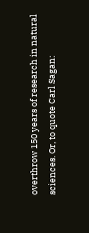overthrow 150 years of research in natural sciences. Or, to quote Carl Sagan: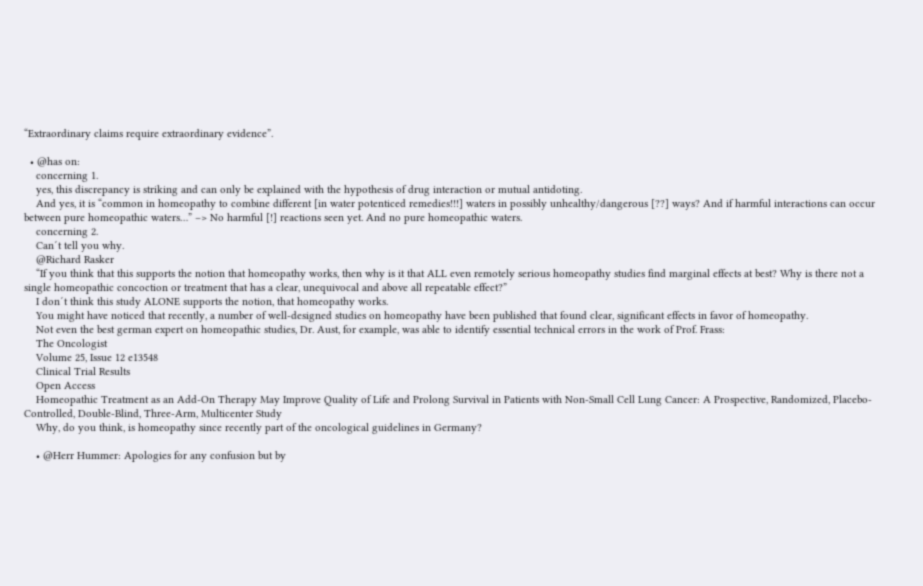“Extraordinary claims require extraordinary evidence”.

  • @has on:
    concerning 1.
    yes, this discrepancy is striking and can only be explained with the hypothesis of drug interaction or mutual antidoting.
    And yes, it is “common in homeopathy to combine different [in water potenticed remedies!!!] waters in possibly unhealthy/dangerous [??] ways? And if harmful interactions can occur between pure homeopathic waters…” –> No harmful [!] reactions seen yet. And no pure homeopathic waters.
    concerning 2.
    Can´t tell you why.
    @Richard Rasker
    “If you think that this supports the notion that homeopathy works, then why is it that ALL even remotely serious homeopathy studies find marginal effects at best? Why is there not a single homeopathic concoction or treatment that has a clear, unequivocal and above all repeatable effect?”
    I don´t think this study ALONE supports the notion, that homeopathy works.
    You might have noticed that recently, a number of well-designed studies on homeopathy have been published that found clear, significant effects in favor of homeopathy.
    Not even the best german expert on homeopathic studies, Dr. Aust, for example, was able to identify essential technical errors in the work of Prof. Frass:
    The Oncologist
    Volume 25, Issue 12 e13548
    Clinical Trial Results
    Open Access
    Homeopathic Treatment as an Add-On Therapy May Improve Quality of Life and Prolong Survival in Patients with Non-Small Cell Lung Cancer: A Prospective, Randomized, Placebo-Controlled, Double-Blind, Three-Arm, Multicenter Study
    Why, do you think, is homeopathy since recently part of the oncological guidelines in Germany?

    • @Herr Hummer: Apologies for any confusion but by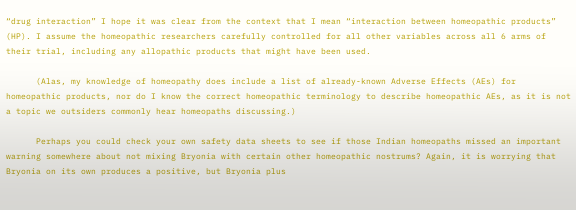“drug interaction” I hope it was clear from the context that I mean “interaction between homeopathic products” (HP). I assume the homeopathic researchers carefully controlled for all other variables across all 6 arms of their trial, including any allopathic products that might have been used.

      (Alas, my knowledge of homeopathy does include a list of already-known Adverse Effects (AEs) for homeopathic products, nor do I know the correct homeopathic terminology to describe homeopathic AEs, as it is not a topic we outsiders commonly hear homeopaths discussing.)

      Perhaps you could check your own safety data sheets to see if those Indian homeopaths missed an important warning somewhere about not mixing Bryonia with certain other homeopathic nostrums? Again, it is worrying that Bryonia on its own produces a positive, but Bryonia plus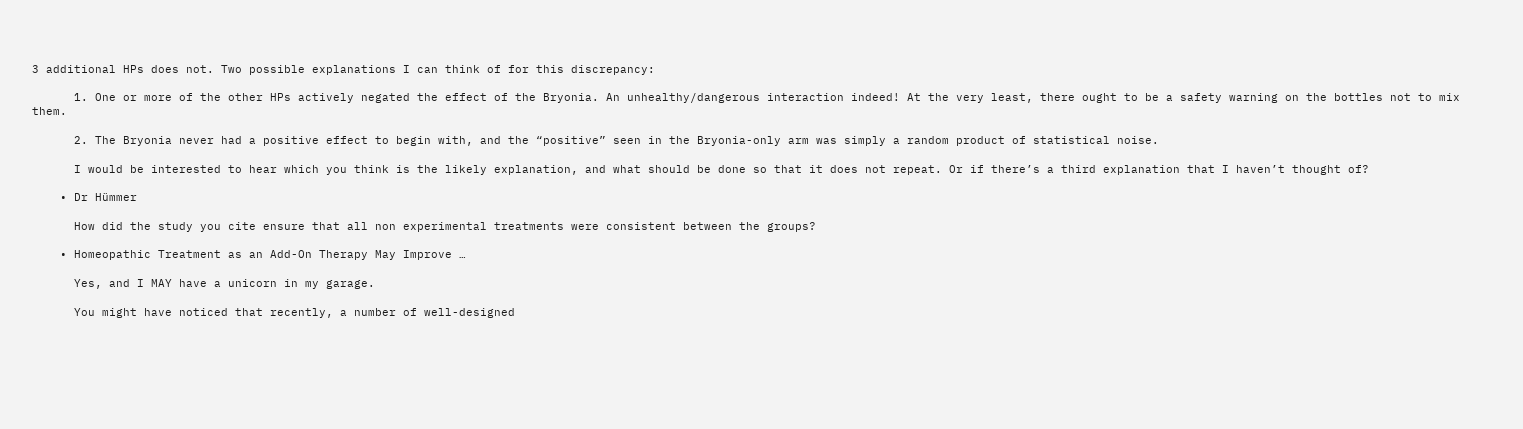3 additional HPs does not. Two possible explanations I can think of for this discrepancy:

      1. One or more of the other HPs actively negated the effect of the Bryonia. An unhealthy/dangerous interaction indeed! At the very least, there ought to be a safety warning on the bottles not to mix them.

      2. The Bryonia never had a positive effect to begin with, and the “positive” seen in the Bryonia-only arm was simply a random product of statistical noise.

      I would be interested to hear which you think is the likely explanation, and what should be done so that it does not repeat. Or if there’s a third explanation that I haven’t thought of?

    • Dr Hümmer

      How did the study you cite ensure that all non experimental treatments were consistent between the groups?

    • Homeopathic Treatment as an Add-On Therapy May Improve …

      Yes, and I MAY have a unicorn in my garage.

      You might have noticed that recently, a number of well-designed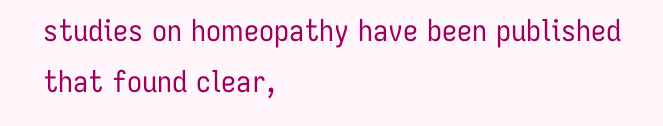studies on homeopathy have been published that found clear,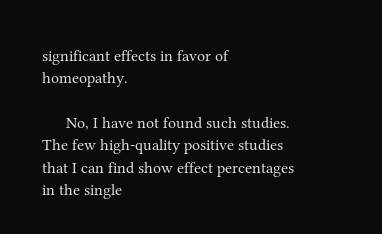significant effects in favor of homeopathy.

      No, I have not found such studies. The few high-quality positive studies that I can find show effect percentages in the single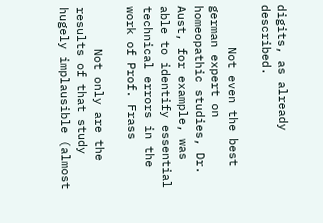digits, as already described.

      Not even the best german expert on homeopathic studies, Dr. Aust, for example, was able to identify essential technical errors in the work of Prof. Frass

      Not only are the results of that study hugely implausible (almost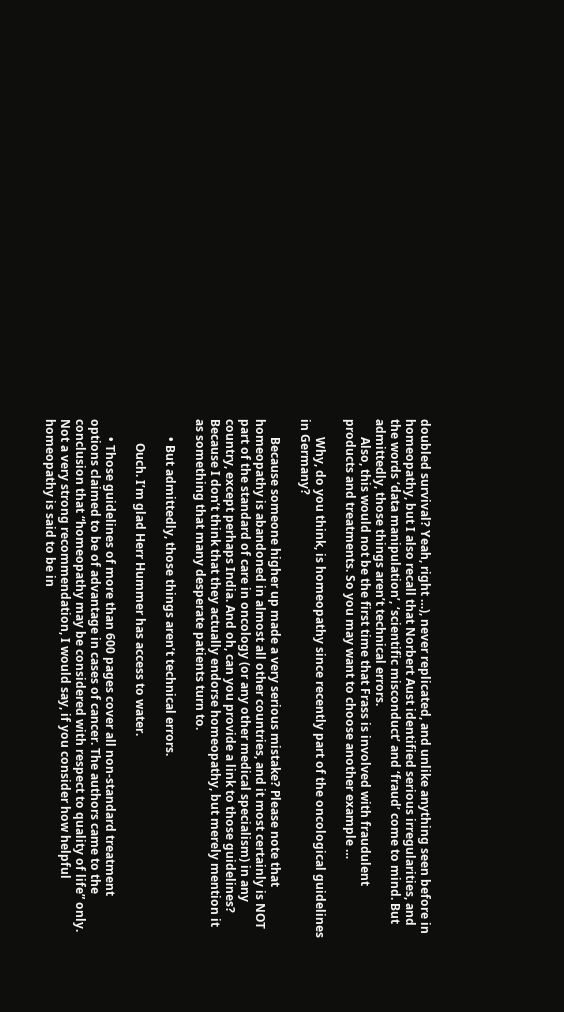doubled survival? Yeah, right …), never replicated, and unlike anything seen before in homeopathy, but I also recall that Norbert Aust identified serious irregularities, and the words ‘data manipulation’, ‘scientific misconduct’ and ‘fraud’ come to mind. But admittedly, those things aren’t technical errors.
      Also, this would not be the first time that Frass is involved with fraudulent products and treatments. So you may want to choose another example …

      Why, do you think, is homeopathy since recently part of the oncological guidelines in Germany?

      Because someone higher up made a very serious mistake? Please note that homeopathy is abandoned in almost all other countries, and it most certainly is NOT part of the standard of care in oncology (or any other medical specialism) in any country, except perhaps India. And oh, can you provide a link to those guidelines? Because I don’t think that they actually endorse homeopathy, but merely mention it as something that many desperate patients turn to.

      • But admittedly, those things aren’t technical errors.

        Ouch. I’m glad Herr Hummer has access to water.

      • Those guidelines of more than 600 pages cover all non-standard treatment options claimed to be of advantage in cases of cancer. The authors came to the conclusion that “homeopathy may be considered with respect to quality of life” only. Not a very strong recommendation, I would say, if you consider how helpful homeopathy is said to be in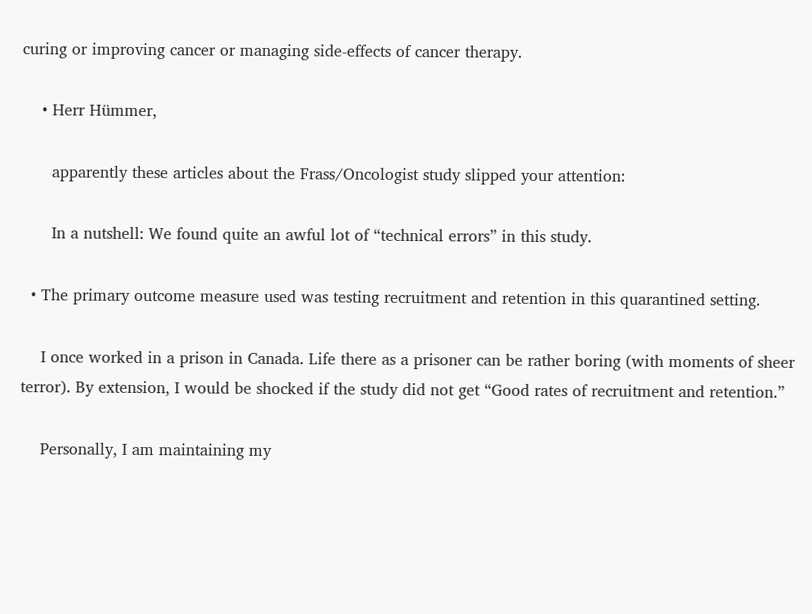curing or improving cancer or managing side-effects of cancer therapy.

    • Herr Hümmer,

      apparently these articles about the Frass/Oncologist study slipped your attention:

      In a nutshell: We found quite an awful lot of “technical errors” in this study.

  • The primary outcome measure used was testing recruitment and retention in this quarantined setting.

    I once worked in a prison in Canada. Life there as a prisoner can be rather boring (with moments of sheer terror). By extension, I would be shocked if the study did not get “Good rates of recruitment and retention.”

    Personally, I am maintaining my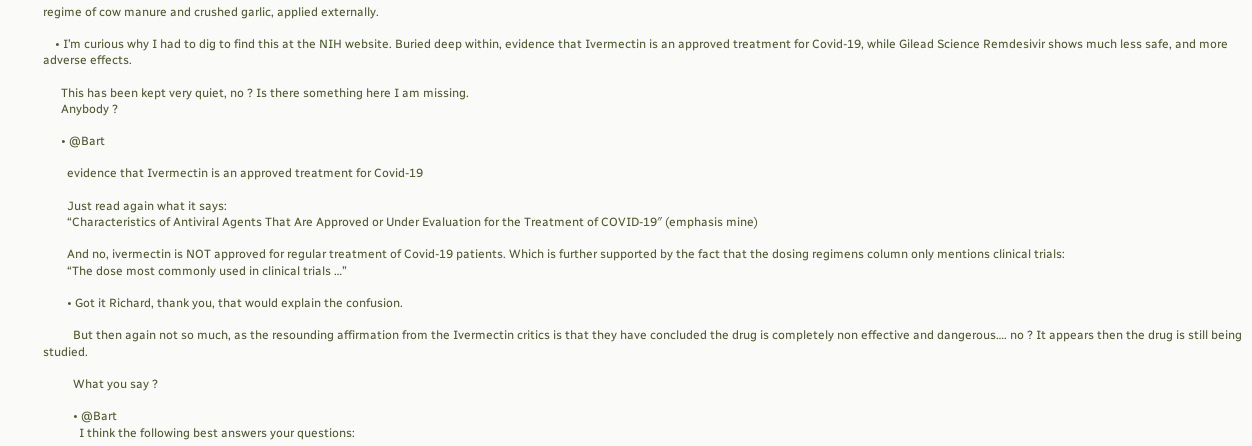regime of cow manure and crushed garlic, applied externally.

    • I’m curious why I had to dig to find this at the NIH website. Buried deep within, evidence that Ivermectin is an approved treatment for Covid-19, while Gilead Science Remdesivir shows much less safe, and more adverse effects.

      This has been kept very quiet, no ? Is there something here I am missing.
      Anybody ?

      • @Bart

        evidence that Ivermectin is an approved treatment for Covid-19

        Just read again what it says:
        “Characteristics of Antiviral Agents That Are Approved or Under Evaluation for the Treatment of COVID-19″ (emphasis mine)

        And no, ivermectin is NOT approved for regular treatment of Covid-19 patients. Which is further supported by the fact that the dosing regimens column only mentions clinical trials:
        “The dose most commonly used in clinical trials …”

        • Got it Richard, thank you, that would explain the confusion.

          But then again not so much, as the resounding affirmation from the Ivermectin critics is that they have concluded the drug is completely non effective and dangerous…. no ? It appears then the drug is still being studied.

          What you say ?

          • @Bart
            I think the following best answers your questions: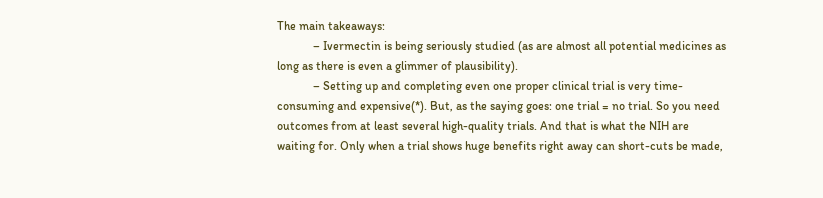The main takeaways:
            – Ivermectin is being seriously studied (as are almost all potential medicines as long as there is even a glimmer of plausibility).
            – Setting up and completing even one proper clinical trial is very time-consuming and expensive(*). But, as the saying goes: one trial = no trial. So you need outcomes from at least several high-quality trials. And that is what the NIH are waiting for. Only when a trial shows huge benefits right away can short-cuts be made,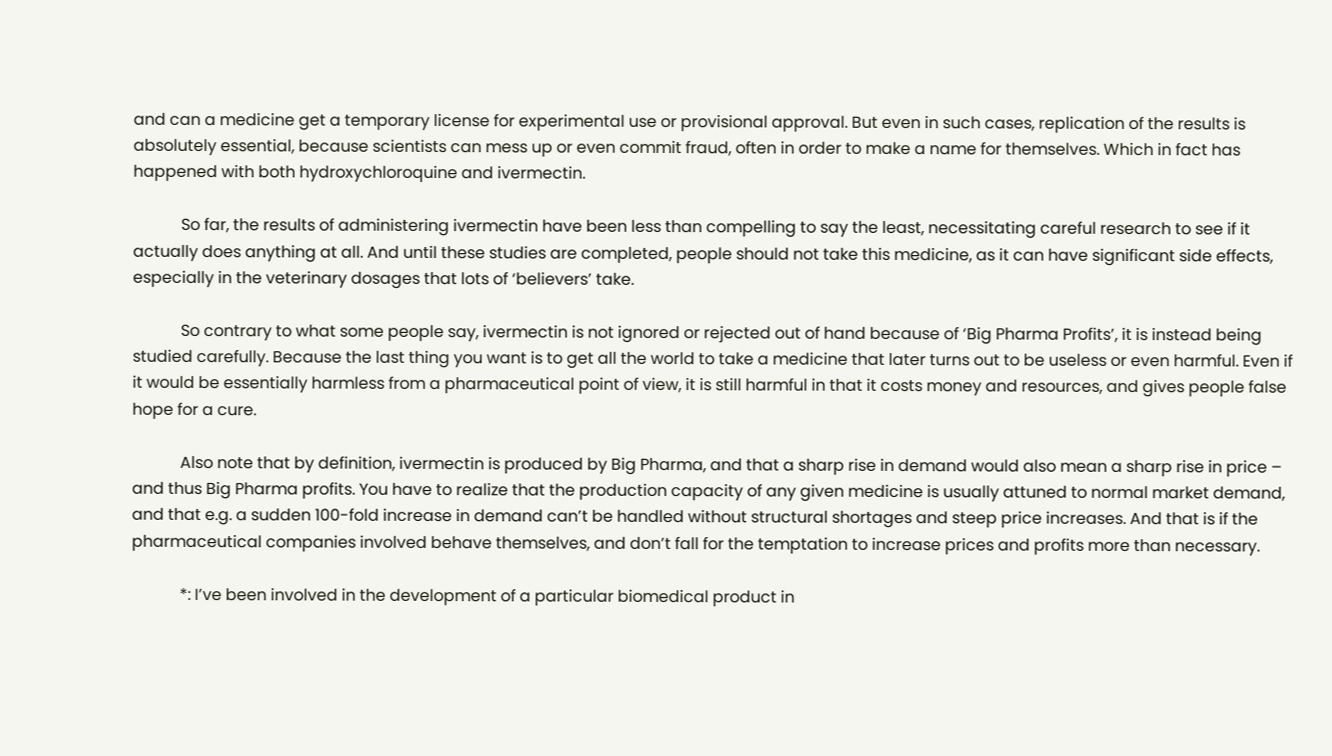and can a medicine get a temporary license for experimental use or provisional approval. But even in such cases, replication of the results is absolutely essential, because scientists can mess up or even commit fraud, often in order to make a name for themselves. Which in fact has happened with both hydroxychloroquine and ivermectin.

            So far, the results of administering ivermectin have been less than compelling to say the least, necessitating careful research to see if it actually does anything at all. And until these studies are completed, people should not take this medicine, as it can have significant side effects, especially in the veterinary dosages that lots of ‘believers’ take.

            So contrary to what some people say, ivermectin is not ignored or rejected out of hand because of ‘Big Pharma Profits’, it is instead being studied carefully. Because the last thing you want is to get all the world to take a medicine that later turns out to be useless or even harmful. Even if it would be essentially harmless from a pharmaceutical point of view, it is still harmful in that it costs money and resources, and gives people false hope for a cure.

            Also note that by definition, ivermectin is produced by Big Pharma, and that a sharp rise in demand would also mean a sharp rise in price – and thus Big Pharma profits. You have to realize that the production capacity of any given medicine is usually attuned to normal market demand, and that e.g. a sudden 100-fold increase in demand can’t be handled without structural shortages and steep price increases. And that is if the pharmaceutical companies involved behave themselves, and don’t fall for the temptation to increase prices and profits more than necessary.

            *: I’ve been involved in the development of a particular biomedical product in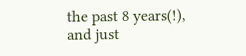the past 8 years(!), and just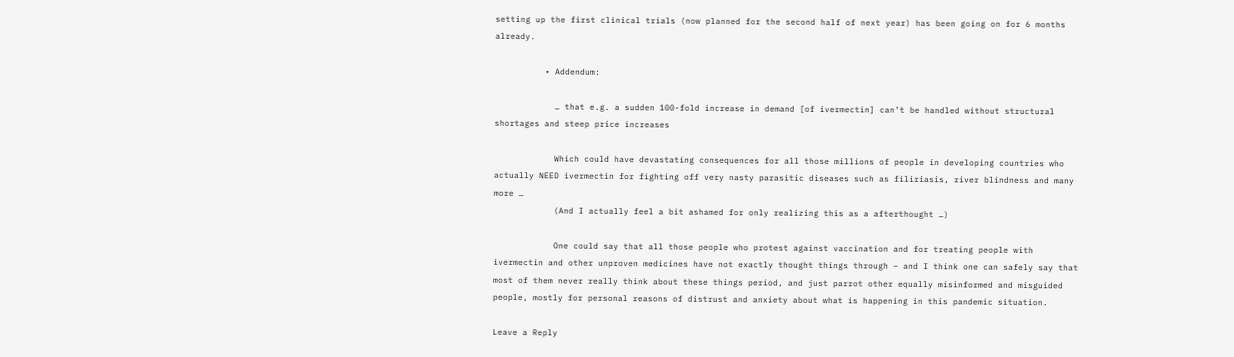setting up the first clinical trials (now planned for the second half of next year) has been going on for 6 months already.

          • Addendum:

            … that e.g. a sudden 100-fold increase in demand [of ivermectin] can’t be handled without structural shortages and steep price increases

            Which could have devastating consequences for all those millions of people in developing countries who actually NEED ivermectin for fighting off very nasty parasitic diseases such as filiriasis, river blindness and many more …
            (And I actually feel a bit ashamed for only realizing this as a afterthought …)

            One could say that all those people who protest against vaccination and for treating people with ivermectin and other unproven medicines have not exactly thought things through – and I think one can safely say that most of them never really think about these things period, and just parrot other equally misinformed and misguided people, mostly for personal reasons of distrust and anxiety about what is happening in this pandemic situation.

Leave a Reply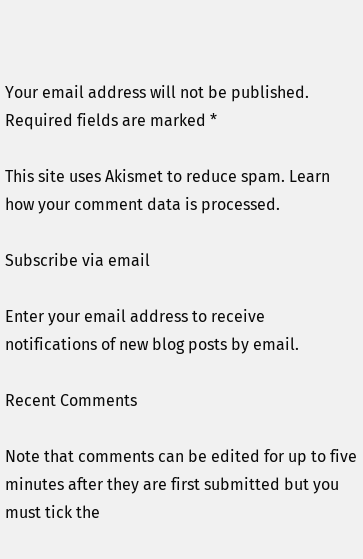Your email address will not be published. Required fields are marked *

This site uses Akismet to reduce spam. Learn how your comment data is processed.

Subscribe via email

Enter your email address to receive notifications of new blog posts by email.

Recent Comments

Note that comments can be edited for up to five minutes after they are first submitted but you must tick the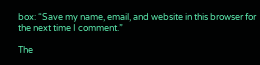box: “Save my name, email, and website in this browser for the next time I comment.”

The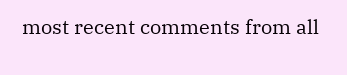most recent comments from all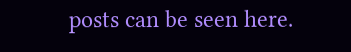posts can be seen here.